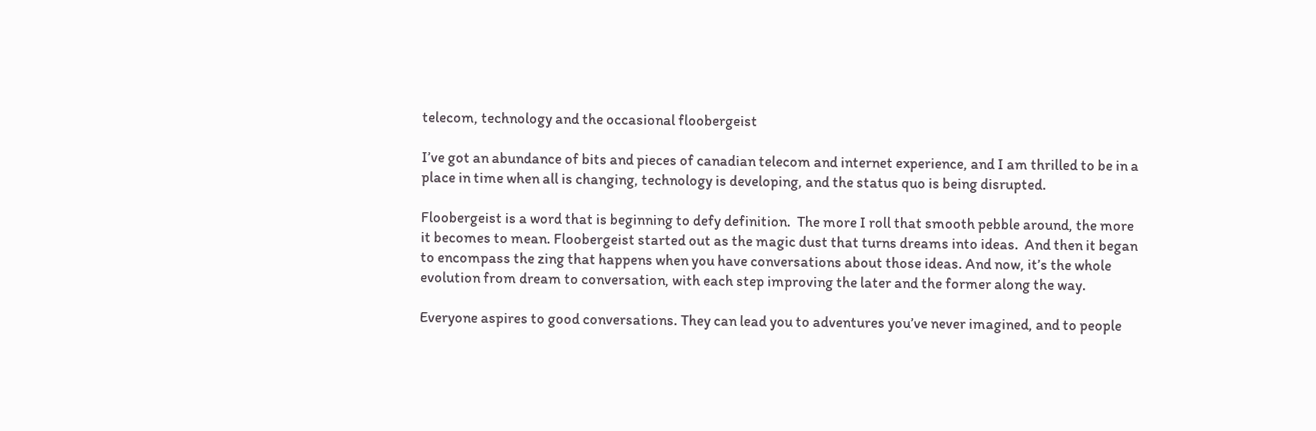telecom, technology and the occasional floobergeist

I’ve got an abundance of bits and pieces of canadian telecom and internet experience, and I am thrilled to be in a place in time when all is changing, technology is developing, and the status quo is being disrupted.

Floobergeist is a word that is beginning to defy definition.  The more I roll that smooth pebble around, the more it becomes to mean. Floobergeist started out as the magic dust that turns dreams into ideas.  And then it began to encompass the zing that happens when you have conversations about those ideas. And now, it’s the whole evolution from dream to conversation, with each step improving the later and the former along the way.

Everyone aspires to good conversations. They can lead you to adventures you’ve never imagined, and to people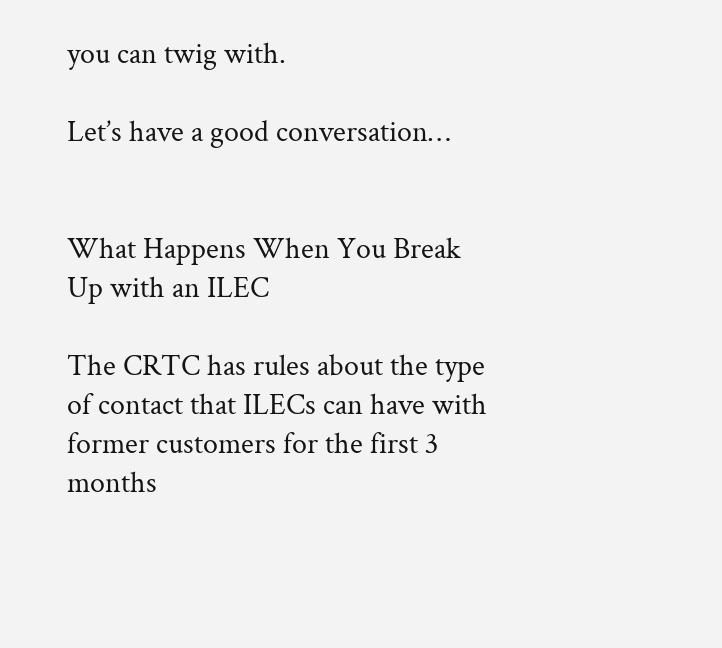you can twig with.

Let’s have a good conversation…


What Happens When You Break Up with an ILEC

The CRTC has rules about the type of contact that ILECs can have with former customers for the first 3 months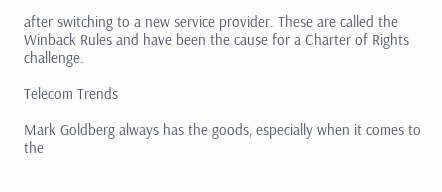after switching to a new service provider. These are called the Winback Rules and have been the cause for a Charter of Rights challenge.

Telecom Trends

Mark Goldberg always has the goods, especially when it comes to the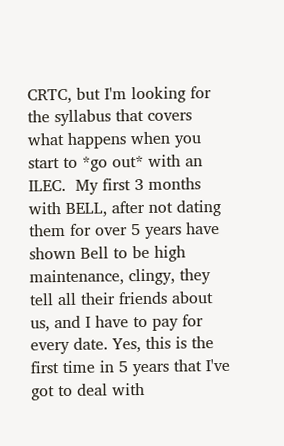CRTC, but I'm looking for the syllabus that covers what happens when you start to *go out* with an ILEC.  My first 3 months with BELL, after not dating them for over 5 years have shown Bell to be high maintenance, clingy, they tell all their friends about us, and I have to pay for every date. Yes, this is the first time in 5 years that I've got to deal with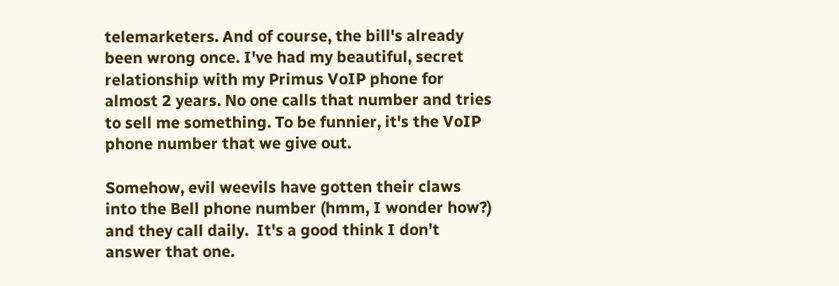telemarketers. And of course, the bill's already been wrong once. I've had my beautiful, secret relationship with my Primus VoIP phone for almost 2 years. No one calls that number and tries to sell me something. To be funnier, it's the VoIP phone number that we give out.

Somehow, evil weevils have gotten their claws into the Bell phone number (hmm, I wonder how?) and they call daily.  It's a good think I don't answer that one.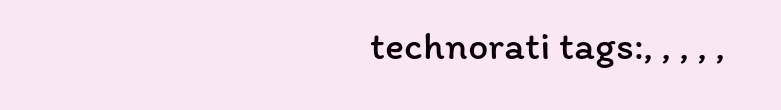technorati tags:, , , , ,